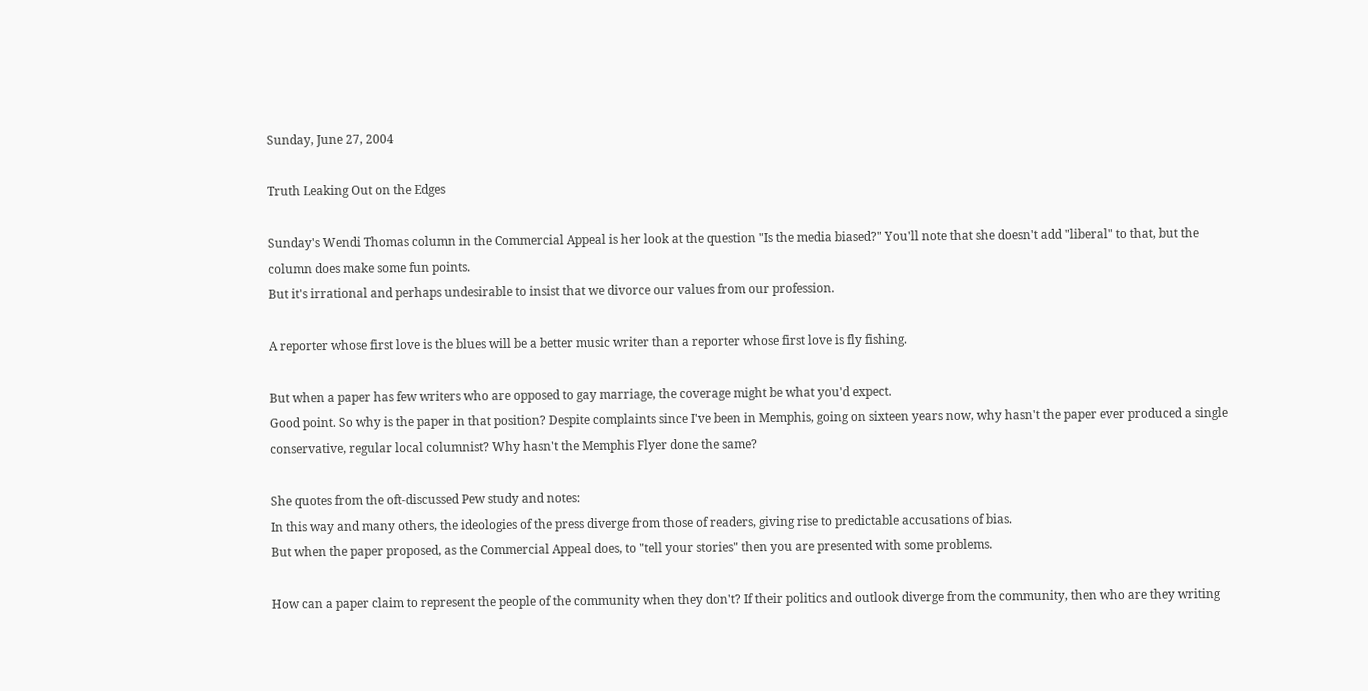Sunday, June 27, 2004

Truth Leaking Out on the Edges

Sunday's Wendi Thomas column in the Commercial Appeal is her look at the question "Is the media biased?" You'll note that she doesn't add "liberal" to that, but the column does make some fun points.
But it's irrational and perhaps undesirable to insist that we divorce our values from our profession.

A reporter whose first love is the blues will be a better music writer than a reporter whose first love is fly fishing.

But when a paper has few writers who are opposed to gay marriage, the coverage might be what you'd expect.
Good point. So why is the paper in that position? Despite complaints since I've been in Memphis, going on sixteen years now, why hasn't the paper ever produced a single conservative, regular local columnist? Why hasn't the Memphis Flyer done the same?

She quotes from the oft-discussed Pew study and notes:
In this way and many others, the ideologies of the press diverge from those of readers, giving rise to predictable accusations of bias.
But when the paper proposed, as the Commercial Appeal does, to "tell your stories" then you are presented with some problems.

How can a paper claim to represent the people of the community when they don't? If their politics and outlook diverge from the community, then who are they writing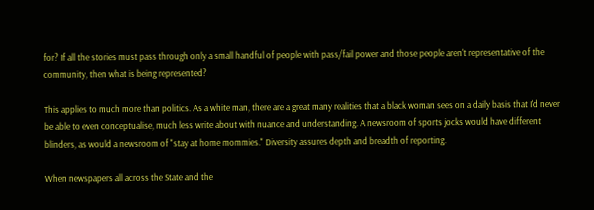for? If all the stories must pass through only a small handful of people with pass/fail power and those people aren't representative of the community, then what is being represented?

This applies to much more than politics. As a white man, there are a great many realities that a black woman sees on a daily basis that I'd never be able to even conceptualise, much less write about with nuance and understanding. A newsroom of sports jocks would have different blinders, as would a newsroom of "stay at home mommies." Diversity assures depth and breadth of reporting.

When newspapers all across the State and the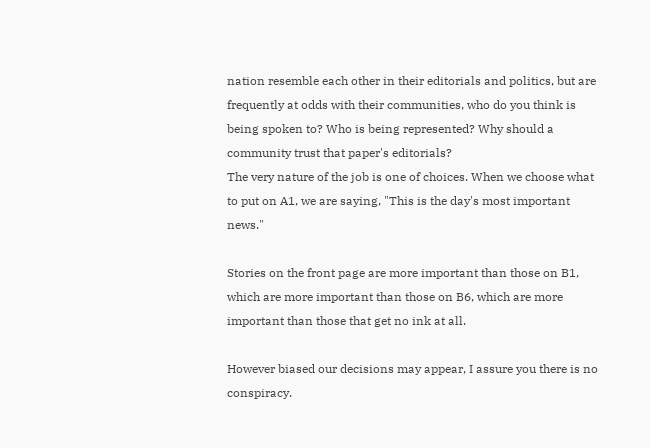nation resemble each other in their editorials and politics, but are frequently at odds with their communities, who do you think is being spoken to? Who is being represented? Why should a community trust that paper's editorials?
The very nature of the job is one of choices. When we choose what to put on A1, we are saying, "This is the day's most important news."

Stories on the front page are more important than those on B1, which are more important than those on B6, which are more important than those that get no ink at all.

However biased our decisions may appear, I assure you there is no conspiracy.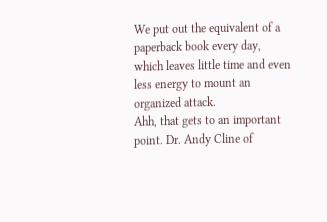We put out the equivalent of a paperback book every day, which leaves little time and even less energy to mount an organized attack.
Ahh, that gets to an important point. Dr. Andy Cline of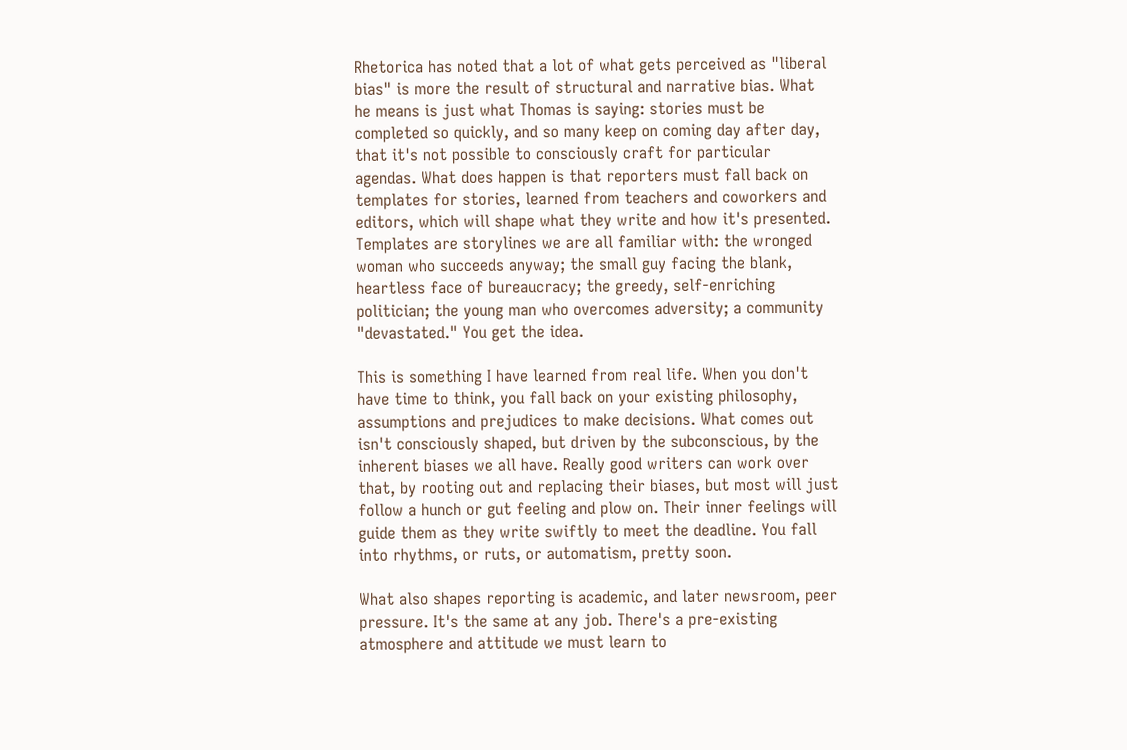Rhetorica has noted that a lot of what gets perceived as "liberal bias" is more the result of structural and narrative bias. What he means is just what Thomas is saying: stories must be completed so quickly, and so many keep on coming day after day, that it's not possible to consciously craft for particular agendas. What does happen is that reporters must fall back on templates for stories, learned from teachers and coworkers and editors, which will shape what they write and how it's presented. Templates are storylines we are all familiar with: the wronged woman who succeeds anyway; the small guy facing the blank, heartless face of bureaucracy; the greedy, self-enriching politician; the young man who overcomes adversity; a community "devastated." You get the idea.

This is something I have learned from real life. When you don't have time to think, you fall back on your existing philosophy, assumptions and prejudices to make decisions. What comes out isn't consciously shaped, but driven by the subconscious, by the inherent biases we all have. Really good writers can work over that, by rooting out and replacing their biases, but most will just follow a hunch or gut feeling and plow on. Their inner feelings will guide them as they write swiftly to meet the deadline. You fall into rhythms, or ruts, or automatism, pretty soon.

What also shapes reporting is academic, and later newsroom, peer pressure. It's the same at any job. There's a pre-existing atmosphere and attitude we must learn to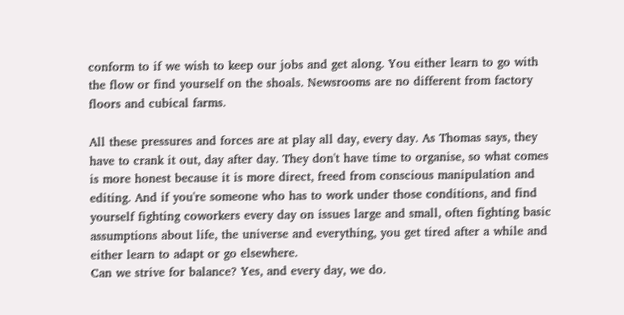conform to if we wish to keep our jobs and get along. You either learn to go with the flow or find yourself on the shoals. Newsrooms are no different from factory floors and cubical farms.

All these pressures and forces are at play all day, every day. As Thomas says, they have to crank it out, day after day. They don't have time to organise, so what comes is more honest because it is more direct, freed from conscious manipulation and editing. And if you're someone who has to work under those conditions, and find yourself fighting coworkers every day on issues large and small, often fighting basic assumptions about life, the universe and everything, you get tired after a while and either learn to adapt or go elsewhere.
Can we strive for balance? Yes, and every day, we do.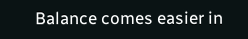Balance comes easier in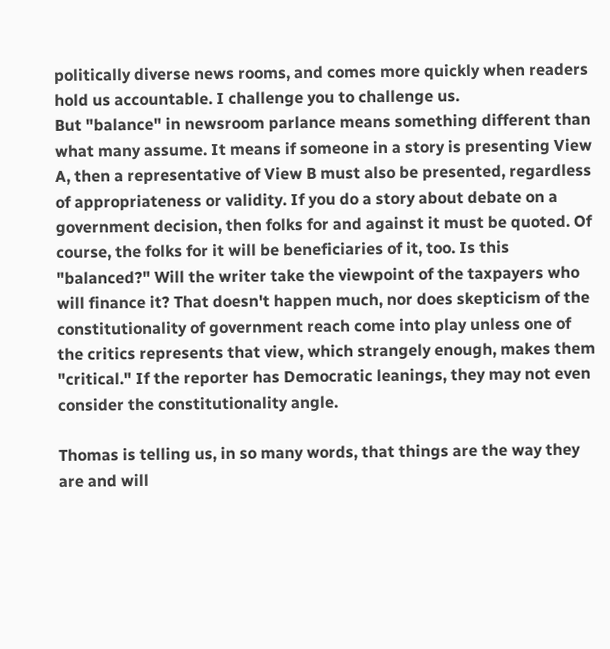politically diverse news rooms, and comes more quickly when readers hold us accountable. I challenge you to challenge us.
But "balance" in newsroom parlance means something different than what many assume. It means if someone in a story is presenting View A, then a representative of View B must also be presented, regardless of appropriateness or validity. If you do a story about debate on a government decision, then folks for and against it must be quoted. Of course, the folks for it will be beneficiaries of it, too. Is this "balanced?" Will the writer take the viewpoint of the taxpayers who will finance it? That doesn't happen much, nor does skepticism of the constitutionality of government reach come into play unless one of the critics represents that view, which strangely enough, makes them "critical." If the reporter has Democratic leanings, they may not even consider the constitutionality angle.

Thomas is telling us, in so many words, that things are the way they are and will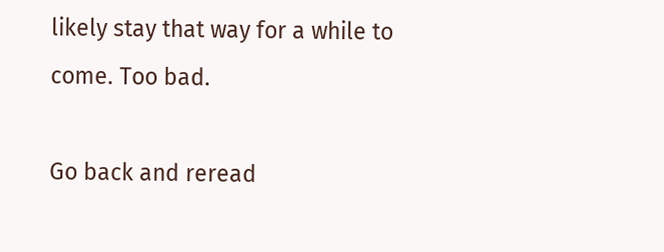likely stay that way for a while to come. Too bad.

Go back and reread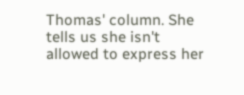Thomas' column. She tells us she isn't allowed to express her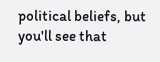political beliefs, but you'll see that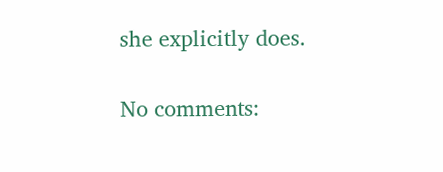she explicitly does.

No comments: